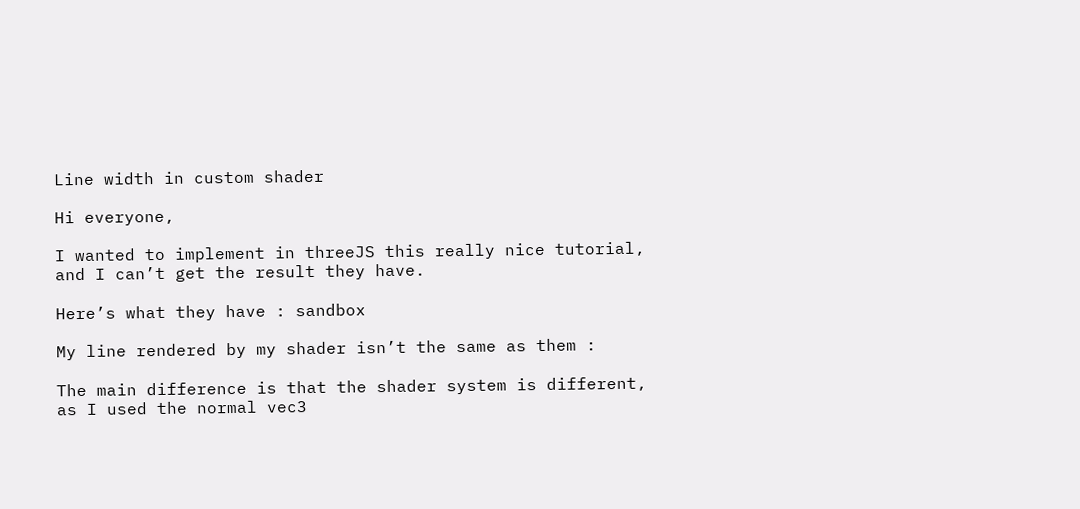Line width in custom shader

Hi everyone,

I wanted to implement in threeJS this really nice tutorial, and I can’t get the result they have.

Here’s what they have : sandbox

My line rendered by my shader isn’t the same as them :

The main difference is that the shader system is different, as I used the normal vec3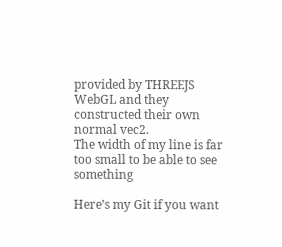provided by THREEJS WebGL and they constructed their own normal vec2.
The width of my line is far too small to be able to see something

Here’s my Git if you want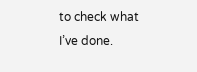to check what I’ve done.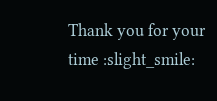Thank you for your time :slight_smile: